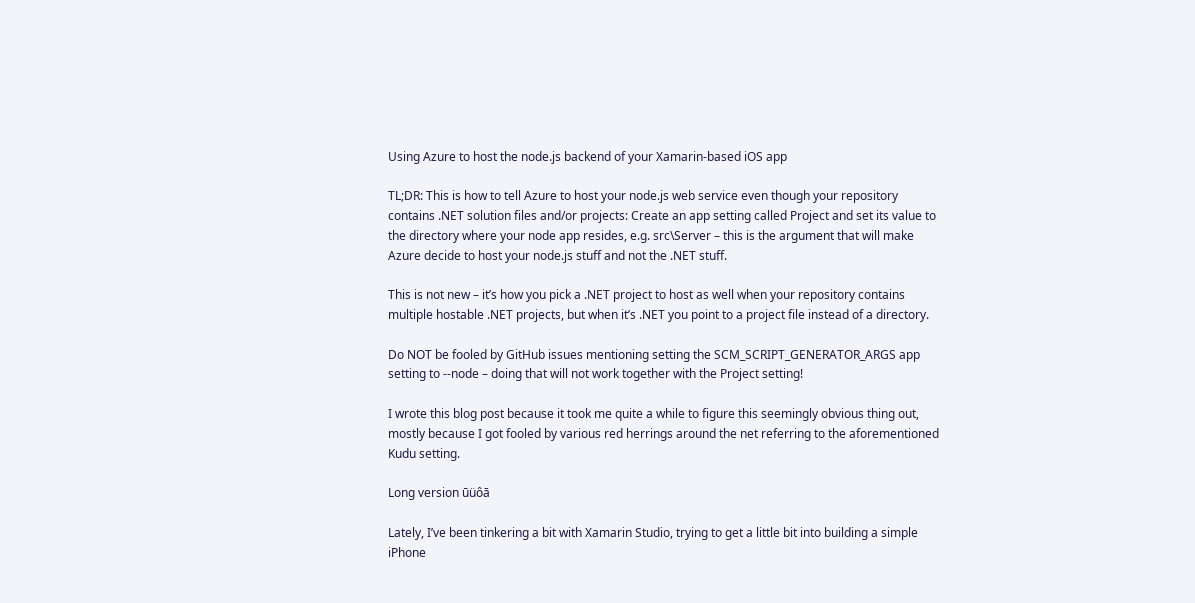Using Azure to host the node.js backend of your Xamarin-based iOS app

TL;DR: This is how to tell Azure to host your node.js web service even though your repository contains .NET solution files and/or projects: Create an app setting called Project and set its value to the directory where your node app resides, e.g. src\Server – this is the argument that will make Azure decide to host your node.js stuff and not the .NET stuff.

This is not new – it’s how you pick a .NET project to host as well when your repository contains multiple hostable .NET projects, but when it’s .NET you point to a project file instead of a directory.

Do NOT be fooled by GitHub issues mentioning setting the SCM_SCRIPT_GENERATOR_ARGS app setting to --node – doing that will not work together with the Project setting!

I wrote this blog post because it took me quite a while to figure this seemingly obvious thing out, mostly because I got fooled by various red herrings around the net referring to the aforementioned Kudu setting.

Long version ūüôā

Lately, I’ve been tinkering a bit with Xamarin Studio, trying to get a little bit into building a simple iPhone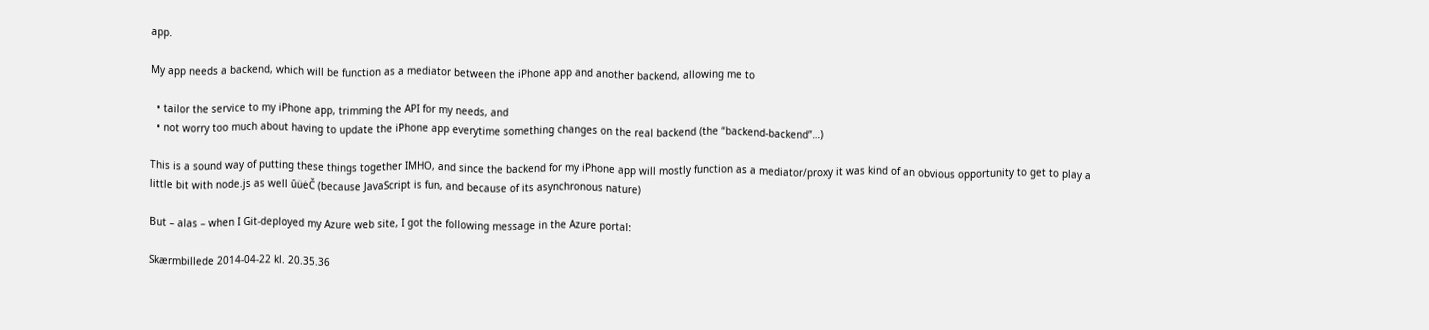app.

My app needs a backend, which will be function as a mediator between the iPhone app and another backend, allowing me to

  • tailor the service to my iPhone app, trimming the API for my needs, and
  • not worry too much about having to update the iPhone app everytime something changes on the real backend (the “backend-backend”…)

This is a sound way of putting these things together IMHO, and since the backend for my iPhone app will mostly function as a mediator/proxy it was kind of an obvious opportunity to get to play a little bit with node.js as well ūüėČ (because JavaScript is fun, and because of its asynchronous nature)

But – alas – when I Git-deployed my Azure web site, I got the following message in the Azure portal:

Skærmbillede 2014-04-22 kl. 20.35.36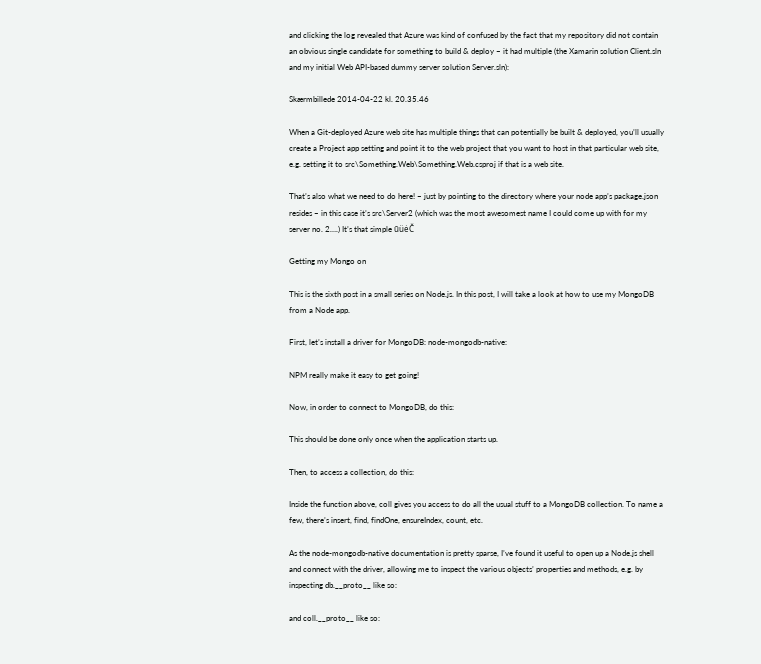and clicking the log revealed that Azure was kind of confused by the fact that my repository did not contain an obvious single candidate for something to build & deploy – it had multiple (the Xamarin solution Client.sln and my initial Web API-based dummy server solution Server.sln):

Skærmbillede 2014-04-22 kl. 20.35.46

When a Git-deployed Azure web site has multiple things that can potentially be built & deployed, you’ll usually create a Project app setting and point it to the web project that you want to host in that particular web site, e.g. setting it to src\Something.Web\Something.Web.csproj if that is a web site.

That’s also what we need to do here! – just by pointing to the directory where your node app’s package.json resides – in this case it’s src\Server2 (which was the most awesomest name I could come up with for my server no. 2….) It’s that simple ūüėČ

Getting my Mongo on

This is the sixth post in a small series on Node.js. In this post, I will take a look at how to use my MongoDB from a Node app.

First, let’s install a driver for MongoDB: node-mongodb-native:

NPM really make it easy to get going!

Now, in order to connect to MongoDB, do this:

This should be done only once when the application starts up.

Then, to access a collection, do this:

Inside the function above, coll gives you access to do all the usual stuff to a MongoDB collection. To name a few, there’s insert, find, findOne, ensureIndex, count, etc.

As the node-mongodb-native documentation is pretty sparse, I’ve found it useful to open up a Node.js shell and connect with the driver, allowing me to inspect the various objects’ properties and methods, e.g. by inspecting db.__proto__ like so:

and coll.__proto__ like so: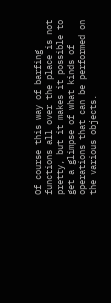Of course this way of barfing functions all over the place is not pretty, but it makes it possible to get a glimpse of what kinds of operations that can be performed on the various objects.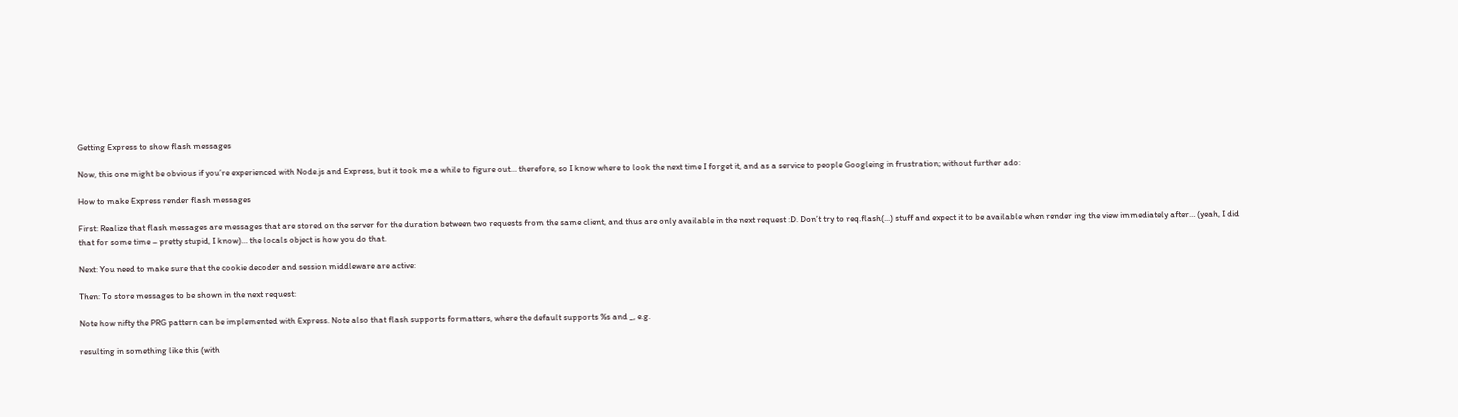Getting Express to show flash messages

Now, this one might be obvious if you’re experienced with Node.js and Express, but it took me a while to figure out… therefore, so I know where to look the next time I forget it, and as a service to people Googleing in frustration; without further ado:

How to make Express render flash messages

First: Realize that flash messages are messages that are stored on the server for the duration between two requests from the same client, and thus are only available in the next request :D. Don’t try to req.flash(...) stuff and expect it to be available when render ing the view immediately after… (yeah, I did that for some time – pretty stupid, I know)… the locals object is how you do that.

Next: You need to make sure that the cookie decoder and session middleware are active:

Then: To store messages to be shown in the next request:

Note how nifty the PRG pattern can be implemented with Express. Note also that flash supports formatters, where the default supports %s and _, e.g.

resulting in something like this (with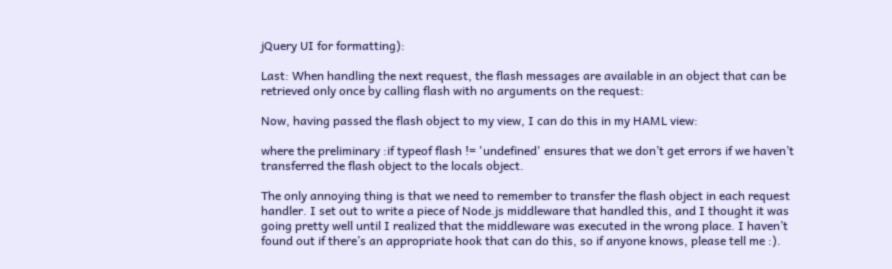jQuery UI for formatting):

Last: When handling the next request, the flash messages are available in an object that can be retrieved only once by calling flash with no arguments on the request:

Now, having passed the flash object to my view, I can do this in my HAML view:

where the preliminary :if typeof flash != 'undefined' ensures that we don’t get errors if we haven’t transferred the flash object to the locals object.

The only annoying thing is that we need to remember to transfer the flash object in each request handler. I set out to write a piece of Node.js middleware that handled this, and I thought it was going pretty well until I realized that the middleware was executed in the wrong place. I haven’t found out if there’s an appropriate hook that can do this, so if anyone knows, please tell me :).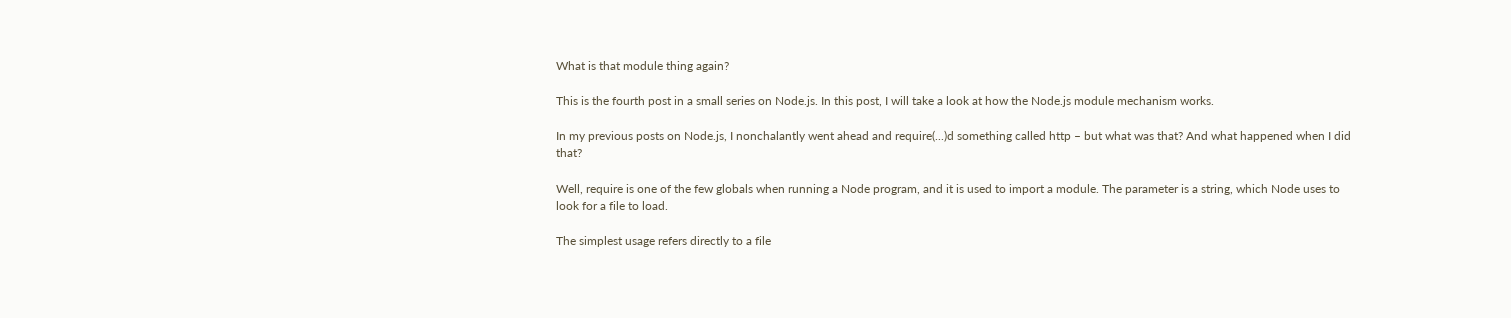What is that module thing again?

This is the fourth post in a small series on Node.js. In this post, I will take a look at how the Node.js module mechanism works.

In my previous posts on Node.js, I nonchalantly went ahead and require(...)d something called http – but what was that? And what happened when I did that?

Well, require is one of the few globals when running a Node program, and it is used to import a module. The parameter is a string, which Node uses to look for a file to load.

The simplest usage refers directly to a file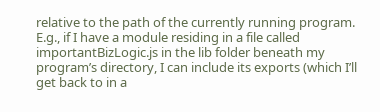relative to the path of the currently running program. E.g., if I have a module residing in a file called importantBizLogic.js in the lib folder beneath my program’s directory, I can include its exports (which I’ll get back to in a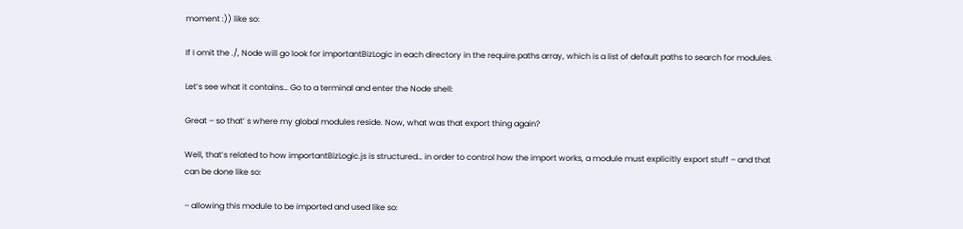moment :)) like so:

If I omit the ./, Node will go look for importantBizLogic in each directory in the require.paths array, which is a list of default paths to search for modules.

Let’s see what it contains… Go to a terminal and enter the Node shell:

Great – so that’ s where my global modules reside. Now, what was that export thing again?

Well, that’s related to how importantBizLogic.js is structured… in order to control how the import works, a module must explicitly export stuff – and that can be done like so:

– allowing this module to be imported and used like so: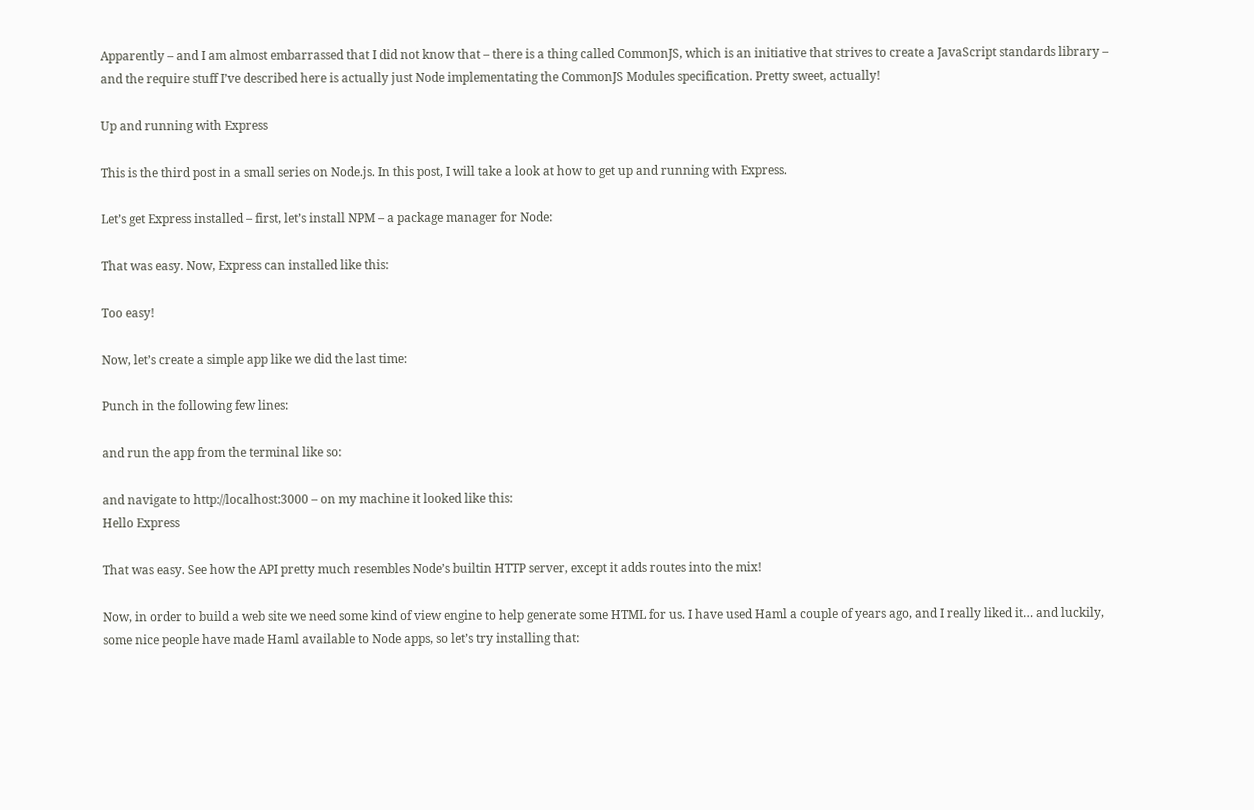Apparently – and I am almost embarrassed that I did not know that – there is a thing called CommonJS, which is an initiative that strives to create a JavaScript standards library – and the require stuff I’ve described here is actually just Node implementating the CommonJS Modules specification. Pretty sweet, actually!

Up and running with Express

This is the third post in a small series on Node.js. In this post, I will take a look at how to get up and running with Express.

Let’s get Express installed – first, let’s install NPM – a package manager for Node:

That was easy. Now, Express can installed like this:

Too easy!

Now, let’s create a simple app like we did the last time:

Punch in the following few lines:

and run the app from the terminal like so:

and navigate to http://localhost:3000 – on my machine it looked like this:
Hello Express

That was easy. See how the API pretty much resembles Node’s builtin HTTP server, except it adds routes into the mix!

Now, in order to build a web site we need some kind of view engine to help generate some HTML for us. I have used Haml a couple of years ago, and I really liked it… and luckily, some nice people have made Haml available to Node apps, so let’s try installing that: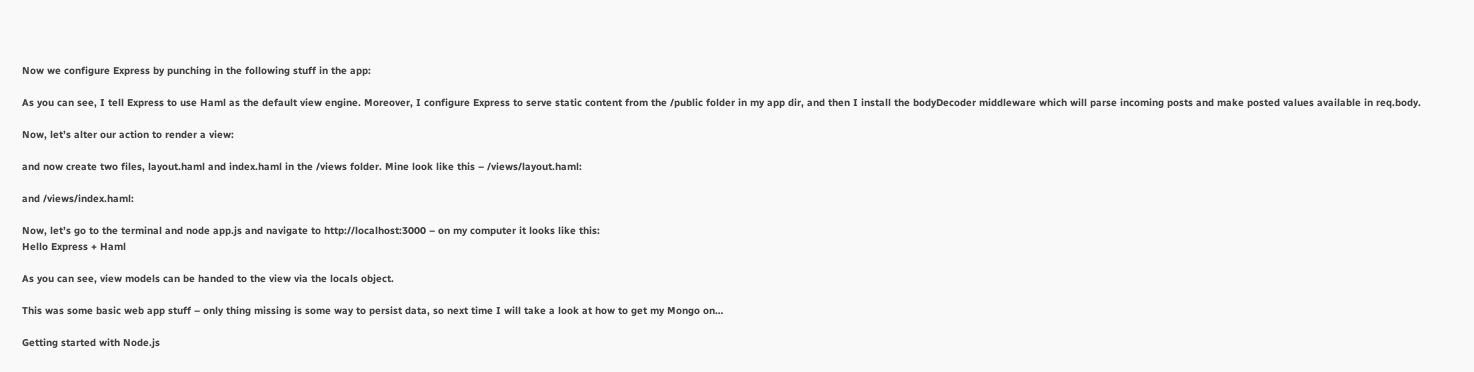Now we configure Express by punching in the following stuff in the app:

As you can see, I tell Express to use Haml as the default view engine. Moreover, I configure Express to serve static content from the /public folder in my app dir, and then I install the bodyDecoder middleware which will parse incoming posts and make posted values available in req.body.

Now, let’s alter our action to render a view:

and now create two files, layout.haml and index.haml in the /views folder. Mine look like this – /views/layout.haml:

and /views/index.haml:

Now, let’s go to the terminal and node app.js and navigate to http://localhost:3000 – on my computer it looks like this:
Hello Express + Haml

As you can see, view models can be handed to the view via the locals object.

This was some basic web app stuff – only thing missing is some way to persist data, so next time I will take a look at how to get my Mongo on…

Getting started with Node.js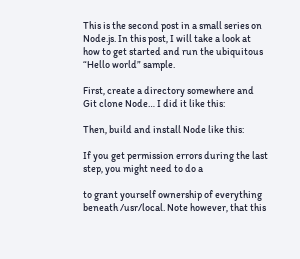This is the second post in a small series on Node.js. In this post, I will take a look at how to get started and run the ubiquitous “Hello world” sample.

First, create a directory somewhere and Git clone Node… I did it like this:

Then, build and install Node like this:

If you get permission errors during the last step, you might need to do a

to grant yourself ownership of everything beneath /usr/local. Note however, that this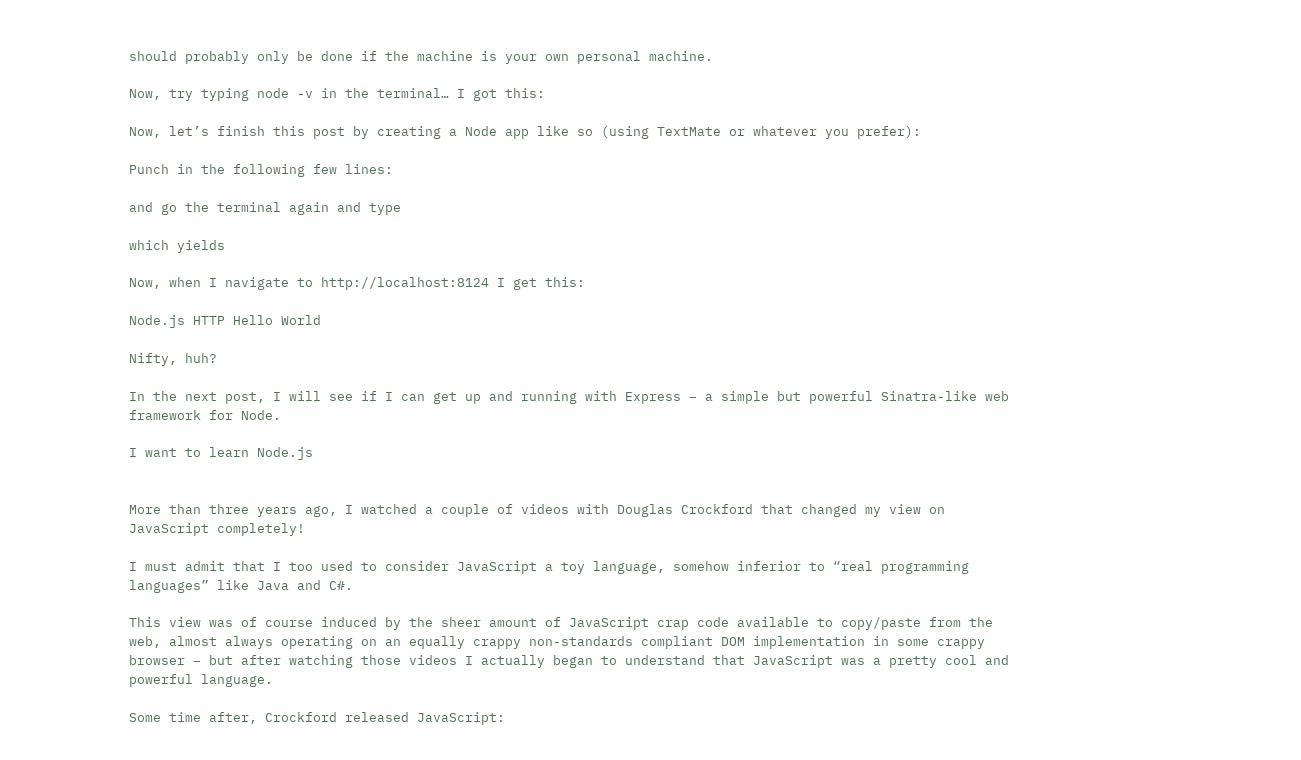should probably only be done if the machine is your own personal machine.

Now, try typing node -v in the terminal… I got this:

Now, let’s finish this post by creating a Node app like so (using TextMate or whatever you prefer):

Punch in the following few lines:

and go the terminal again and type

which yields

Now, when I navigate to http://localhost:8124 I get this:

Node.js HTTP Hello World

Nifty, huh?

In the next post, I will see if I can get up and running with Express – a simple but powerful Sinatra-like web framework for Node.

I want to learn Node.js


More than three years ago, I watched a couple of videos with Douglas Crockford that changed my view on JavaScript completely!

I must admit that I too used to consider JavaScript a toy language, somehow inferior to “real programming languages” like Java and C#.

This view was of course induced by the sheer amount of JavaScript crap code available to copy/paste from the web, almost always operating on an equally crappy non-standards compliant DOM implementation in some crappy browser – but after watching those videos I actually began to understand that JavaScript was a pretty cool and powerful language.

Some time after, Crockford released JavaScript: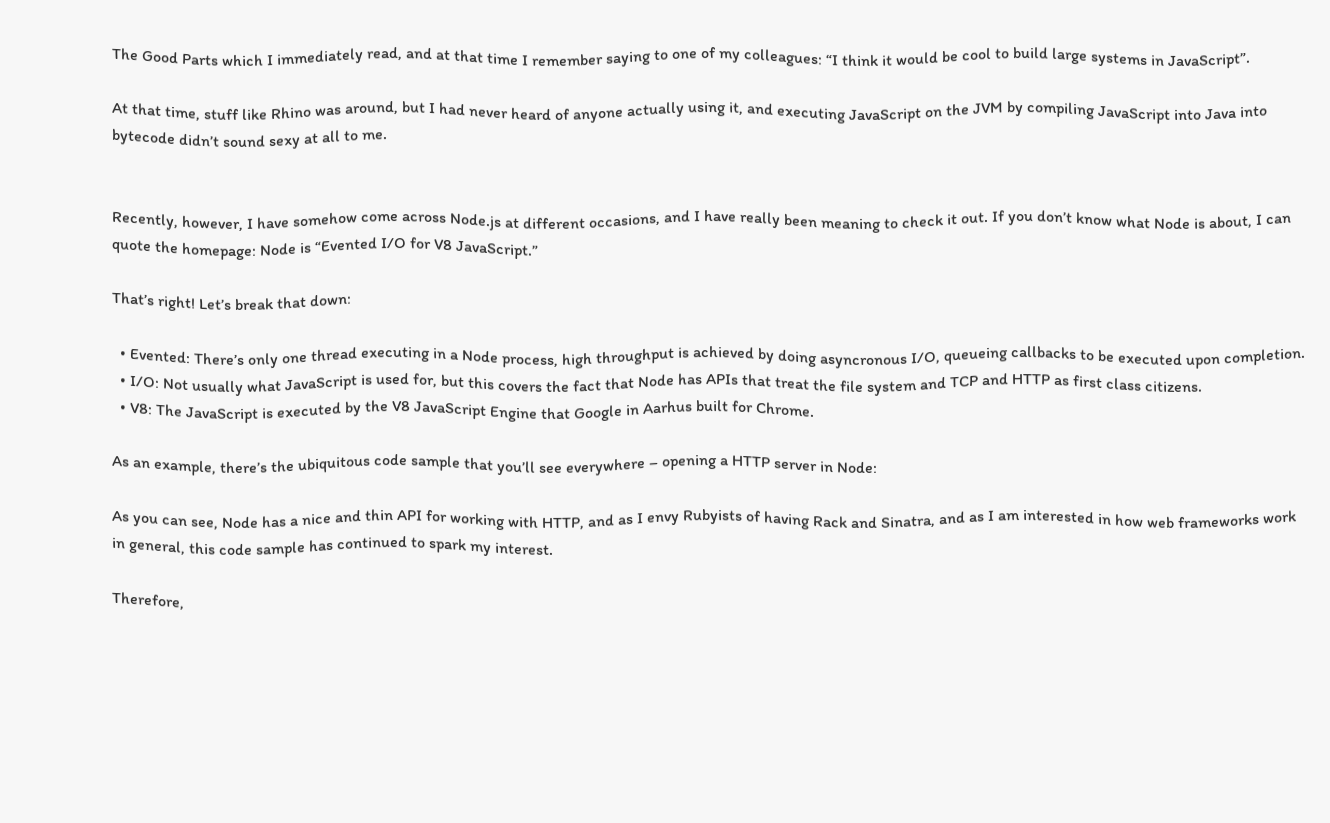The Good Parts which I immediately read, and at that time I remember saying to one of my colleagues: “I think it would be cool to build large systems in JavaScript”.

At that time, stuff like Rhino was around, but I had never heard of anyone actually using it, and executing JavaScript on the JVM by compiling JavaScript into Java into bytecode didn’t sound sexy at all to me.


Recently, however, I have somehow come across Node.js at different occasions, and I have really been meaning to check it out. If you don’t know what Node is about, I can quote the homepage: Node is “Evented I/O for V8 JavaScript.”

That’s right! Let’s break that down:

  • Evented: There’s only one thread executing in a Node process, high throughput is achieved by doing asyncronous I/O, queueing callbacks to be executed upon completion.
  • I/O: Not usually what JavaScript is used for, but this covers the fact that Node has APIs that treat the file system and TCP and HTTP as first class citizens.
  • V8: The JavaScript is executed by the V8 JavaScript Engine that Google in Aarhus built for Chrome.

As an example, there’s the ubiquitous code sample that you’ll see everywhere – opening a HTTP server in Node:

As you can see, Node has a nice and thin API for working with HTTP, and as I envy Rubyists of having Rack and Sinatra, and as I am interested in how web frameworks work in general, this code sample has continued to spark my interest.

Therefore,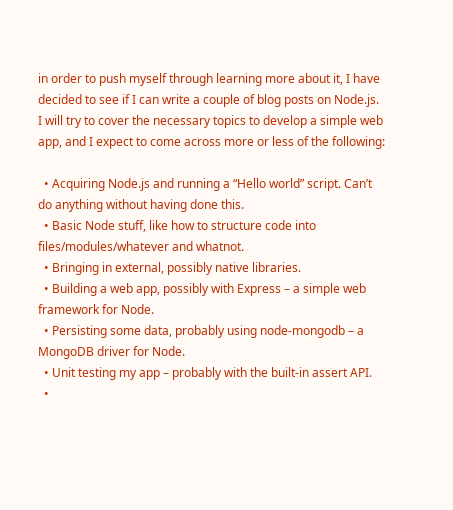in order to push myself through learning more about it, I have decided to see if I can write a couple of blog posts on Node.js. I will try to cover the necessary topics to develop a simple web app, and I expect to come across more or less of the following:

  • Acquiring Node.js and running a “Hello world” script. Can’t do anything without having done this.
  • Basic Node stuff, like how to structure code into files/modules/whatever and whatnot.
  • Bringing in external, possibly native libraries.
  • Building a web app, possibly with Express – a simple web framework for Node.
  • Persisting some data, probably using node-mongodb – a MongoDB driver for Node.
  • Unit testing my app – probably with the built-in assert API.
  •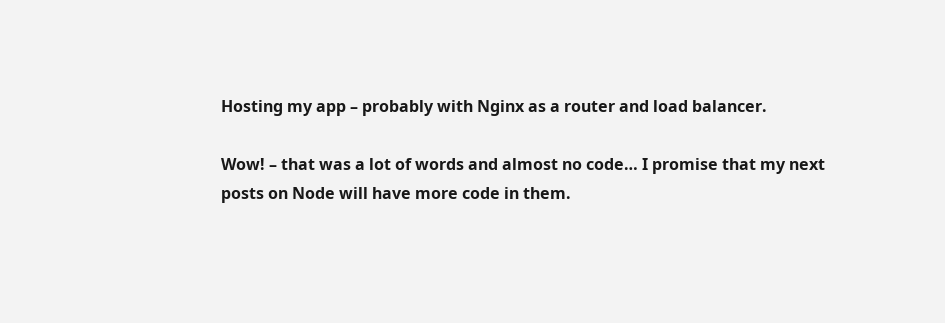Hosting my app – probably with Nginx as a router and load balancer.

Wow! – that was a lot of words and almost no code… I promise that my next posts on Node will have more code in them.